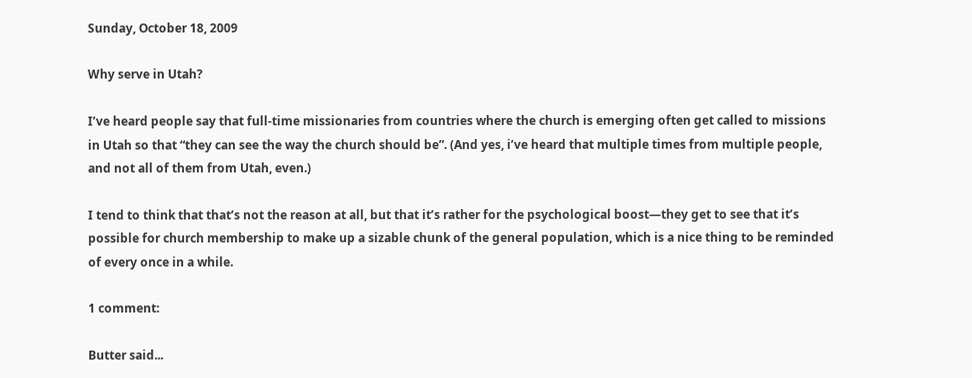Sunday, October 18, 2009

Why serve in Utah?

I’ve heard people say that full-time missionaries from countries where the church is emerging often get called to missions in Utah so that “they can see the way the church should be”. (And yes, i’ve heard that multiple times from multiple people, and not all of them from Utah, even.)

I tend to think that that’s not the reason at all, but that it’s rather for the psychological boost—they get to see that it’s possible for church membership to make up a sizable chunk of the general population, which is a nice thing to be reminded of every once in a while.

1 comment:

Butter said...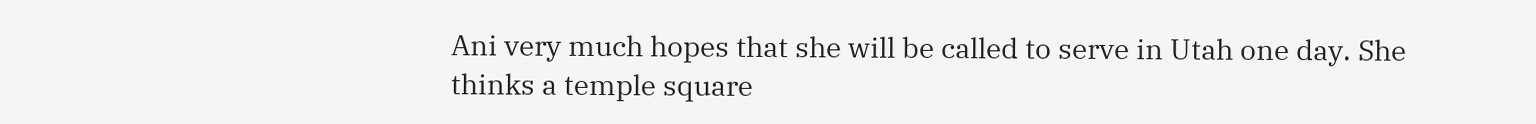Ani very much hopes that she will be called to serve in Utah one day. She thinks a temple square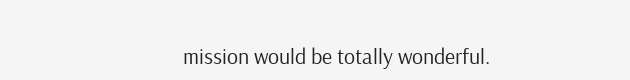mission would be totally wonderful.